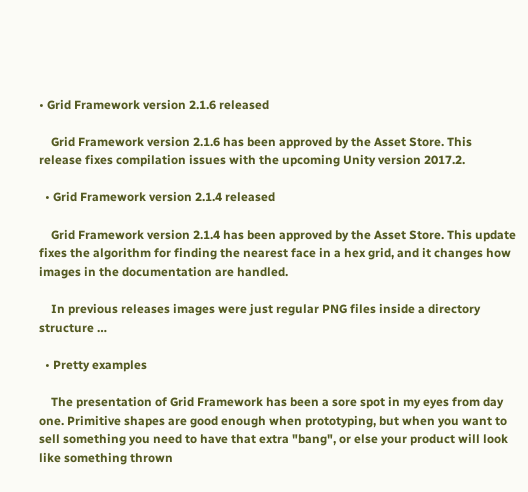• Grid Framework version 2.1.6 released

    Grid Framework version 2.1.6 has been approved by the Asset Store. This release fixes compilation issues with the upcoming Unity version 2017.2.

  • Grid Framework version 2.1.4 released

    Grid Framework version 2.1.4 has been approved by the Asset Store. This update fixes the algorithm for finding the nearest face in a hex grid, and it changes how images in the documentation are handled.

    In previous releases images were just regular PNG files inside a directory structure …

  • Pretty examples

    The presentation of Grid Framework has been a sore spot in my eyes from day one. Primitive shapes are good enough when prototyping, but when you want to sell something you need to have that extra "bang", or else your product will look like something thrown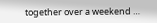together over a weekend …